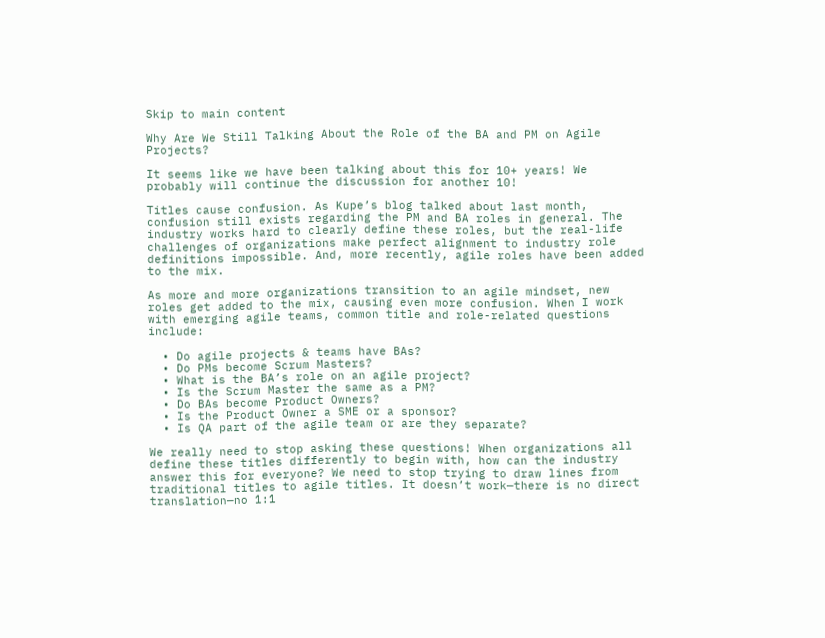Skip to main content

Why Are We Still Talking About the Role of the BA and PM on Agile Projects?

It seems like we have been talking about this for 10+ years! We probably will continue the discussion for another 10!

Titles cause confusion. As Kupe’s blog talked about last month, confusion still exists regarding the PM and BA roles in general. The industry works hard to clearly define these roles, but the real-life challenges of organizations make perfect alignment to industry role definitions impossible. And, more recently, agile roles have been added to the mix.

As more and more organizations transition to an agile mindset, new roles get added to the mix, causing even more confusion. When I work with emerging agile teams, common title and role-related questions include:

  • Do agile projects & teams have BAs?
  • Do PMs become Scrum Masters?
  • What is the BA’s role on an agile project?
  • Is the Scrum Master the same as a PM?
  • Do BAs become Product Owners?
  • Is the Product Owner a SME or a sponsor?
  • Is QA part of the agile team or are they separate?

We really need to stop asking these questions! When organizations all define these titles differently to begin with, how can the industry answer this for everyone? We need to stop trying to draw lines from traditional titles to agile titles. It doesn’t work—there is no direct translation—no 1:1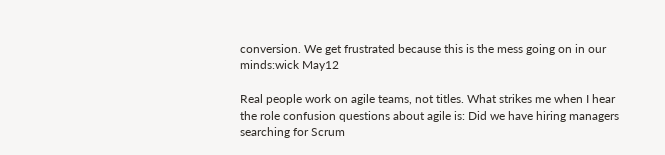conversion. We get frustrated because this is the mess going on in our minds:wick May12

Real people work on agile teams, not titles. What strikes me when I hear the role confusion questions about agile is: Did we have hiring managers searching for Scrum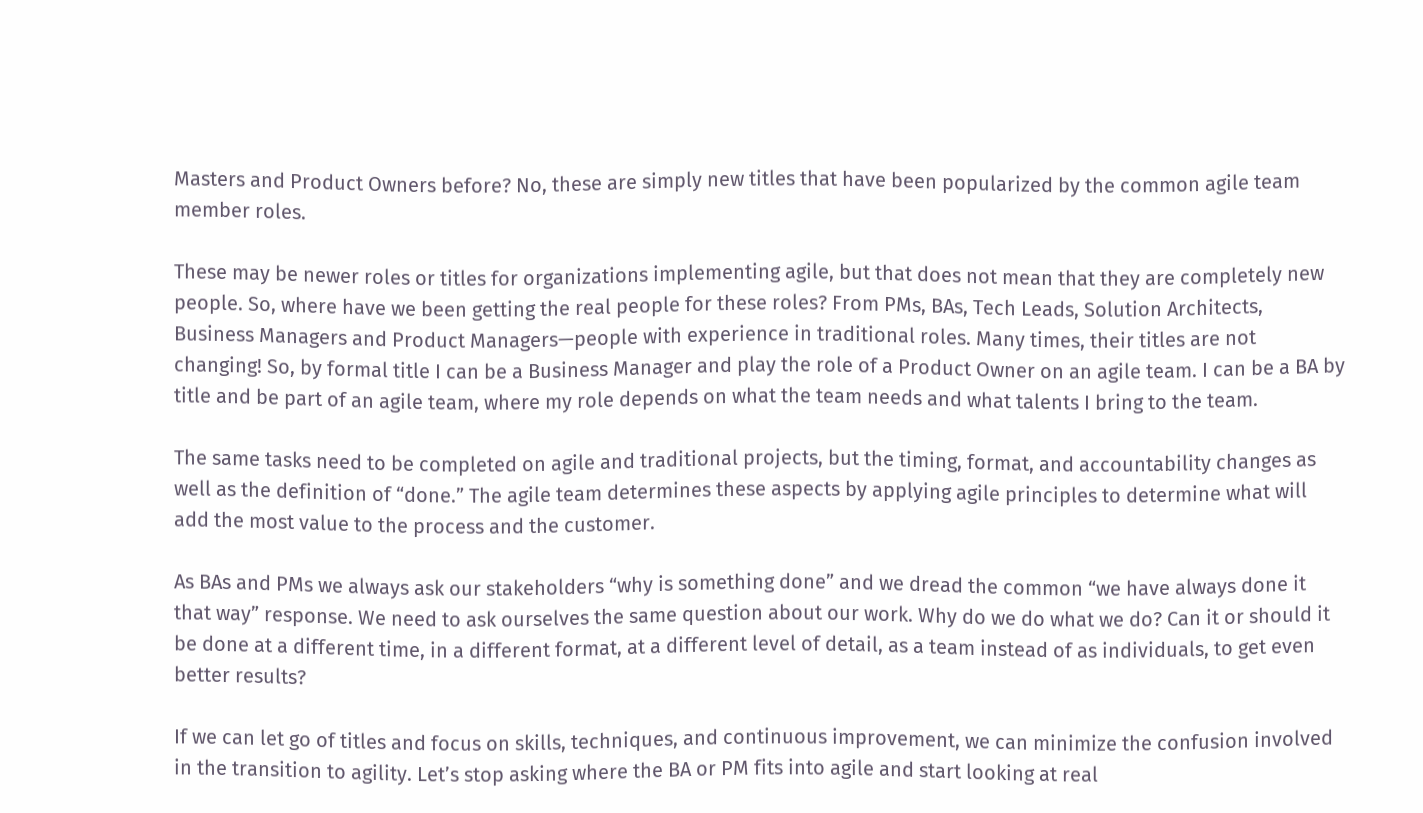Masters and Product Owners before? No, these are simply new titles that have been popularized by the common agile team member roles.

These may be newer roles or titles for organizations implementing agile, but that does not mean that they are completely new people. So, where have we been getting the real people for these roles? From PMs, BAs, Tech Leads, Solution Architects, Business Managers and Product Managers—people with experience in traditional roles. Many times, their titles are not changing! So, by formal title I can be a Business Manager and play the role of a Product Owner on an agile team. I can be a BA by title and be part of an agile team, where my role depends on what the team needs and what talents I bring to the team.

The same tasks need to be completed on agile and traditional projects, but the timing, format, and accountability changes as well as the definition of “done.” The agile team determines these aspects by applying agile principles to determine what will add the most value to the process and the customer.

As BAs and PMs we always ask our stakeholders “why is something done” and we dread the common “we have always done it that way” response. We need to ask ourselves the same question about our work. Why do we do what we do? Can it or should it be done at a different time, in a different format, at a different level of detail, as a team instead of as individuals, to get even better results?

If we can let go of titles and focus on skills, techniques, and continuous improvement, we can minimize the confusion involved in the transition to agility. Let’s stop asking where the BA or PM fits into agile and start looking at real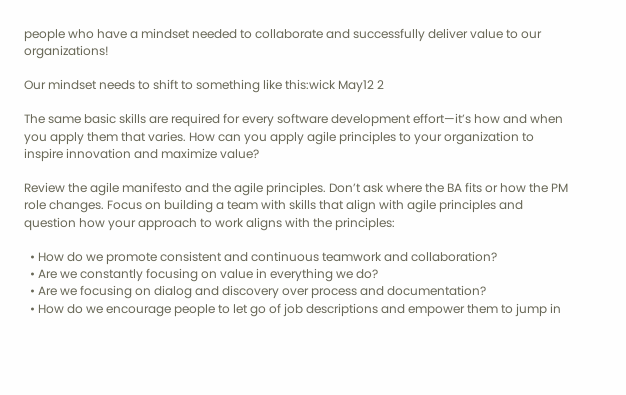people who have a mindset needed to collaborate and successfully deliver value to our organizations!

Our mindset needs to shift to something like this:wick May12 2

The same basic skills are required for every software development effort—it’s how and when you apply them that varies. How can you apply agile principles to your organization to inspire innovation and maximize value?

Review the agile manifesto and the agile principles. Don’t ask where the BA fits or how the PM role changes. Focus on building a team with skills that align with agile principles and question how your approach to work aligns with the principles:

  • How do we promote consistent and continuous teamwork and collaboration?
  • Are we constantly focusing on value in everything we do?
  • Are we focusing on dialog and discovery over process and documentation?
  • How do we encourage people to let go of job descriptions and empower them to jump in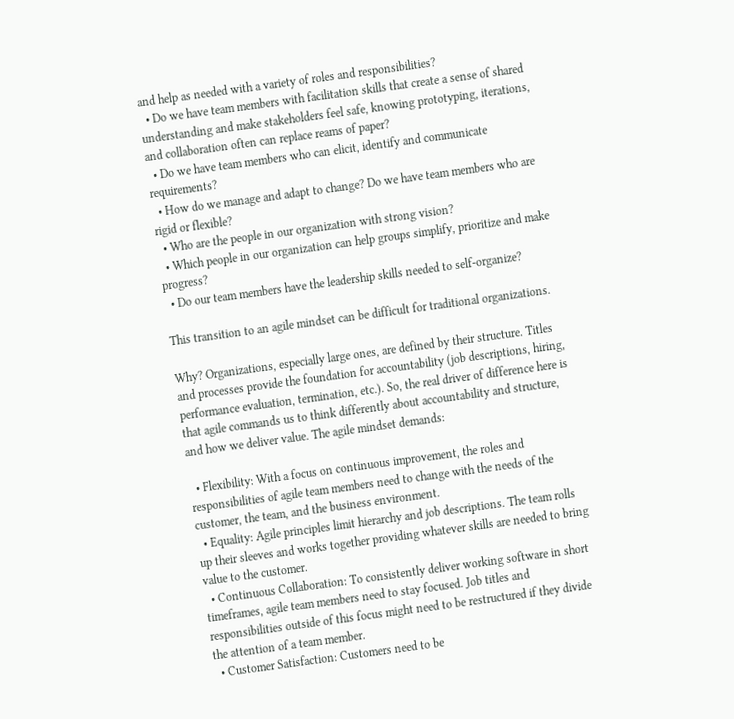and help as needed with a variety of roles and responsibilities?
  • Do we have team members with facilitation skills that create a sense of shared understanding and make stakeholders feel safe, knowing prototyping, iterations, and collaboration often can replace reams of paper?
  • Do we have team members who can elicit, identify and communicate requirements?
  • How do we manage and adapt to change? Do we have team members who are rigid or flexible?
  • Who are the people in our organization with strong vision?
  • Which people in our organization can help groups simplify, prioritize and make progress?
  • Do our team members have the leadership skills needed to self-organize?

This transition to an agile mindset can be difficult for traditional organizations.

Why? Organizations, especially large ones, are defined by their structure. Titles and processes provide the foundation for accountability (job descriptions, hiring, performance evaluation, termination, etc.). So, the real driver of difference here is that agile commands us to think differently about accountability and structure, and how we deliver value. The agile mindset demands:

  • Flexibility: With a focus on continuous improvement, the roles and responsibilities of agile team members need to change with the needs of the customer, the team, and the business environment.
  • Equality: Agile principles limit hierarchy and job descriptions. The team rolls up their sleeves and works together providing whatever skills are needed to bring value to the customer.
  • Continuous Collaboration: To consistently deliver working software in short timeframes, agile team members need to stay focused. Job titles and responsibilities outside of this focus might need to be restructured if they divide the attention of a team member.
  • Customer Satisfaction: Customers need to be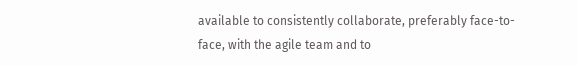available to consistently collaborate, preferably face-to-face, with the agile team and to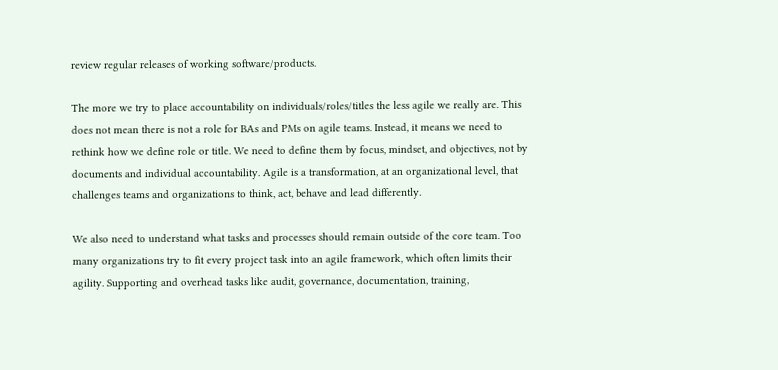review regular releases of working software/products.

The more we try to place accountability on individuals/roles/titles the less agile we really are. This does not mean there is not a role for BAs and PMs on agile teams. Instead, it means we need to rethink how we define role or title. We need to define them by focus, mindset, and objectives, not by documents and individual accountability. Agile is a transformation, at an organizational level, that challenges teams and organizations to think, act, behave and lead differently.

We also need to understand what tasks and processes should remain outside of the core team. Too many organizations try to fit every project task into an agile framework, which often limits their agility. Supporting and overhead tasks like audit, governance, documentation, training,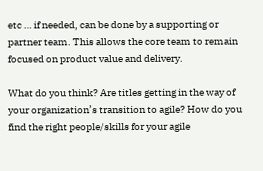etc … if needed, can be done by a supporting or partner team. This allows the core team to remain focused on product value and delivery.

What do you think? Are titles getting in the way of your organization’s transition to agile? How do you find the right people/skills for your agile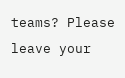teams? Please leave your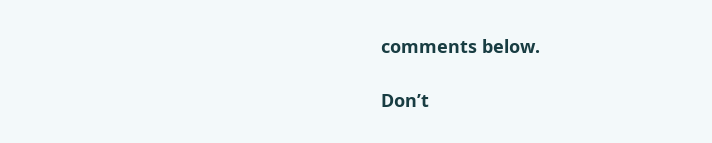comments below.

Don’t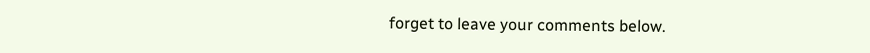forget to leave your comments below.